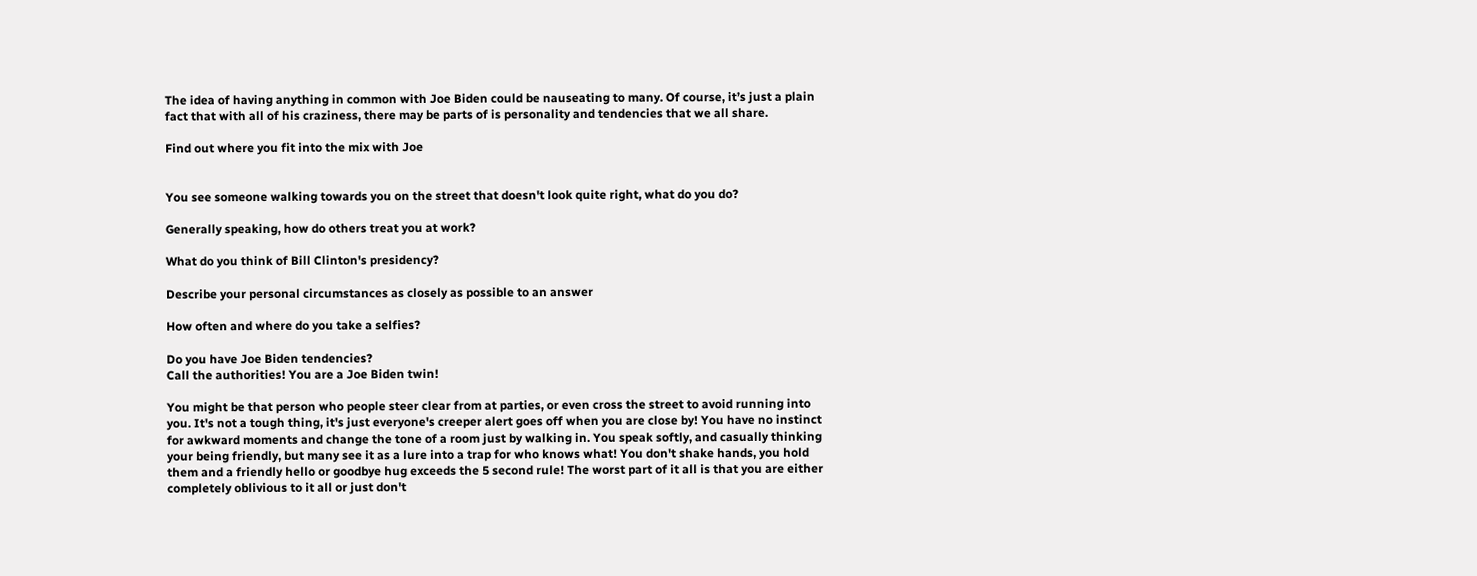The idea of having anything in common with Joe Biden could be nauseating to many. Of course, it’s just a plain fact that with all of his craziness, there may be parts of is personality and tendencies that we all share.

Find out where you fit into the mix with Joe


You see someone walking towards you on the street that doesn't look quite right, what do you do?

Generally speaking, how do others treat you at work?

What do you think of Bill Clinton's presidency?

Describe your personal circumstances as closely as possible to an answer

How often and where do you take a selfies?

Do you have Joe Biden tendencies?
Call the authorities! You are a Joe Biden twin!

You might be that person who people steer clear from at parties, or even cross the street to avoid running into you. It's not a tough thing, it's just everyone's creeper alert goes off when you are close by! You have no instinct for awkward moments and change the tone of a room just by walking in. You speak softly, and casually thinking your being friendly, but many see it as a lure into a trap for who knows what! You don't shake hands, you hold them and a friendly hello or goodbye hug exceeds the 5 second rule! The worst part of it all is that you are either completely oblivious to it all or just don't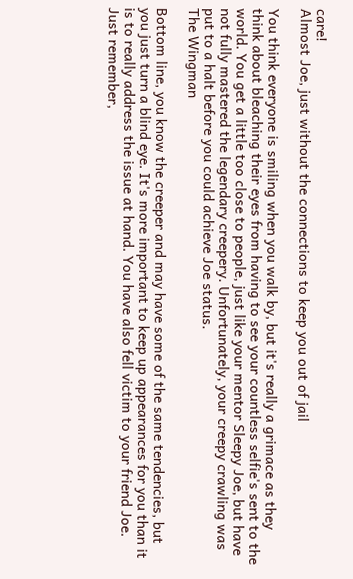care!
Almost Joe, just without the connections to keep you out of jail

You think everyone is smiling when you walk by, but it's really a grimace as they think about bleaching their eyes from having to see your countless selfie's sent to the world. You get a little too close to people, just like your mentor Sleepy Joe, but have not fully mastered the legendary creepery. Unfortunately, your creepy crawling was put to a halt before you could achieve Joe status.
The Wingman

Bottom line, you know the creeper and may have some of the same tendencies, but you just turn a blind eye. It's more important to keep up appearances for you than it is to really address the issue at hand. You have also fell victim to your friend Joe. Just remember,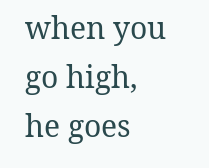when you go high, he goes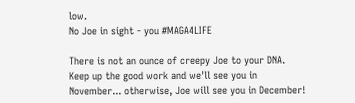low.
No Joe in sight - you #MAGA4LIFE

There is not an ounce of creepy Joe to your DNA. Keep up the good work and we'll see you in November... otherwise, Joe will see you in December!